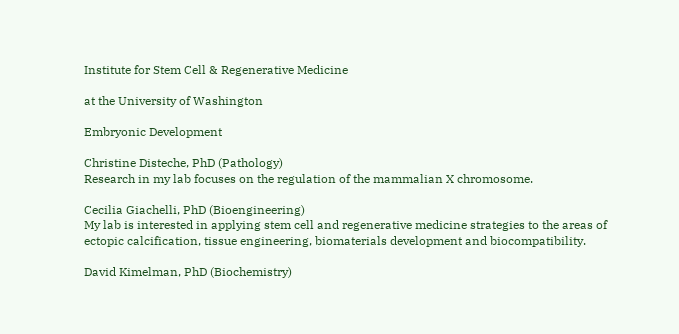Institute for Stem Cell & Regenerative Medicine

at the University of Washington

Embryonic Development

Christine Disteche, PhD (Pathology)
Research in my lab focuses on the regulation of the mammalian X chromosome.

Cecilia Giachelli, PhD (Bioengineering)
My lab is interested in applying stem cell and regenerative medicine strategies to the areas of ectopic calcification, tissue engineering, biomaterials development and biocompatibility.

David Kimelman, PhD (Biochemistry)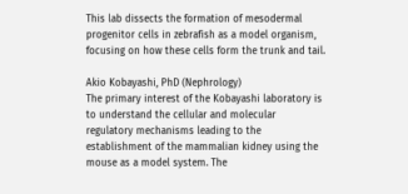This lab dissects the formation of mesodermal progenitor cells in zebrafish as a model organism, focusing on how these cells form the trunk and tail.

Akio Kobayashi, PhD (Nephrology)
The primary interest of the Kobayashi laboratory is to understand the cellular and molecular regulatory mechanisms leading to the establishment of the mammalian kidney using the mouse as a model system. The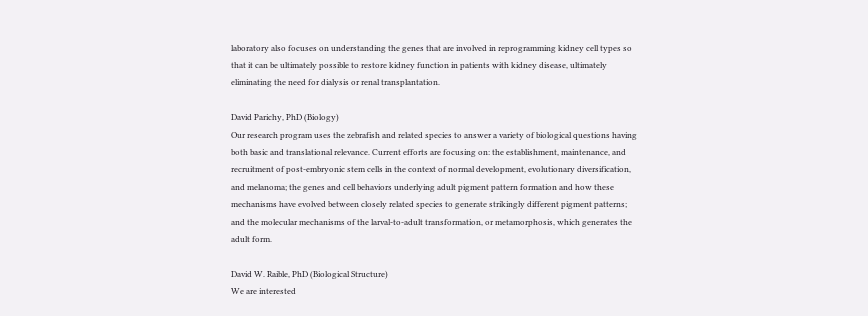laboratory also focuses on understanding the genes that are involved in reprogramming kidney cell types so that it can be ultimately possible to restore kidney function in patients with kidney disease, ultimately eliminating the need for dialysis or renal transplantation.

David Parichy, PhD (Biology)
Our research program uses the zebrafish and related species to answer a variety of biological questions having both basic and translational relevance. Current efforts are focusing on: the establishment, maintenance, and recruitment of post-embryonic stem cells in the context of normal development, evolutionary diversification, and melanoma; the genes and cell behaviors underlying adult pigment pattern formation and how these mechanisms have evolved between closely related species to generate strikingly different pigment patterns; and the molecular mechanisms of the larval-to-adult transformation, or metamorphosis, which generates the adult form.

David W. Raible, PhD (Biological Structure)
We are interested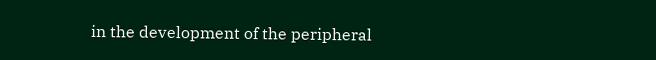in the development of the peripheral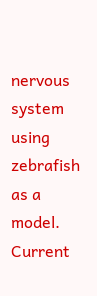nervous system using zebrafish as a model. Current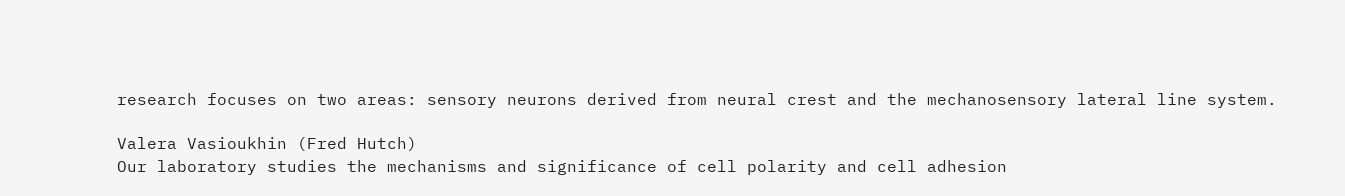research focuses on two areas: sensory neurons derived from neural crest and the mechanosensory lateral line system.

Valera Vasioukhin (Fred Hutch)
Our laboratory studies the mechanisms and significance of cell polarity and cell adhesion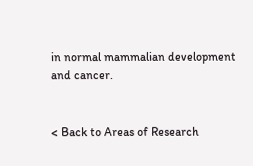in normal mammalian development and cancer.


< Back to Areas of Research